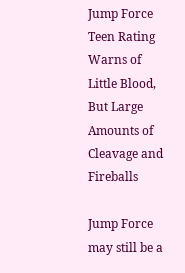Jump Force Teen Rating Warns of Little Blood, But Large Amounts of Cleavage and Fireballs

Jump Force may still be a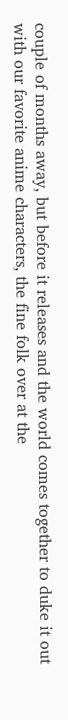couple of months away, but before it releases and the world comes together to duke it out with our favorite anime characters, the fine folk over at the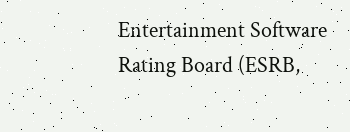Entertainment Software Rating Board (ESRB,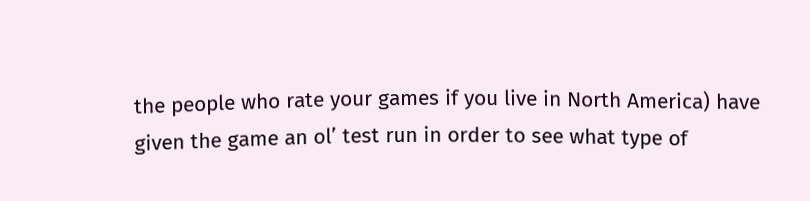the people who rate your games if you live in North America) have given the game an ol’ test run in order to see what type of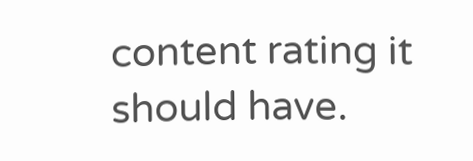content rating it should have.